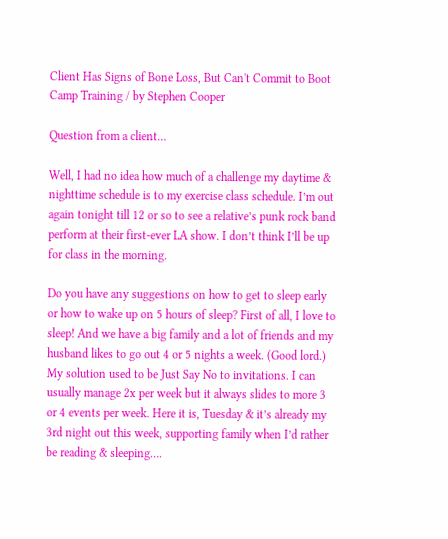Client Has Signs of Bone Loss, But Can't Commit to Boot Camp Training / by Stephen Cooper

Question from a client…

Well, I had no idea how much of a challenge my daytime & nighttime schedule is to my exercise class schedule. I’m out again tonight till 12 or so to see a relative’s punk rock band perform at their first-ever LA show. I don’t think I’ll be up for class in the morning.

Do you have any suggestions on how to get to sleep early or how to wake up on 5 hours of sleep? First of all, I love to sleep! And we have a big family and a lot of friends and my husband likes to go out 4 or 5 nights a week. (Good lord.) My solution used to be Just Say No to invitations. I can usually manage 2x per week but it always slides to more 3 or 4 events per week. Here it is, Tuesday & it’s already my 3rd night out this week, supporting family when I’d rather be reading & sleeping….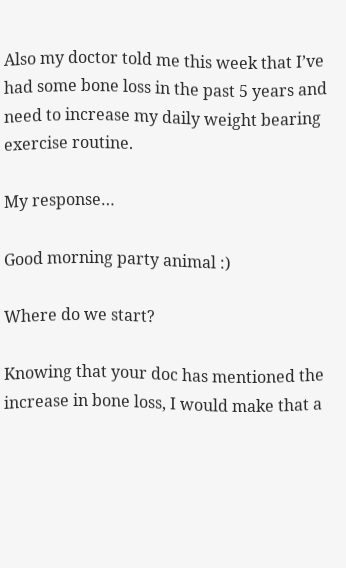Also my doctor told me this week that I’ve had some bone loss in the past 5 years and need to increase my daily weight bearing exercise routine.

My response…

Good morning party animal :)

Where do we start?

Knowing that your doc has mentioned the increase in bone loss, I would make that a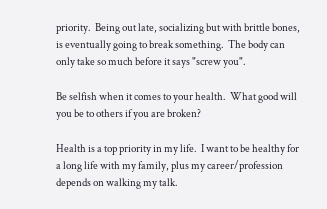priority.  Being out late, socializing but with brittle bones, is eventually going to break something.  The body can only take so much before it says "screw you".

Be selfish when it comes to your health.  What good will you be to others if you are broken?

Health is a top priority in my life.  I want to be healthy for a long life with my family, plus my career/profession depends on walking my talk.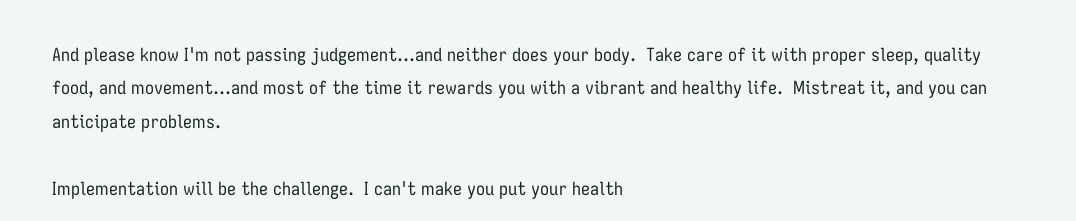And please know I'm not passing judgement...and neither does your body.  Take care of it with proper sleep, quality food, and movement...and most of the time it rewards you with a vibrant and healthy life.  Mistreat it, and you can anticipate problems.

Implementation will be the challenge.  I can't make you put your health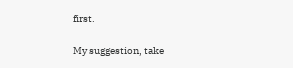first.

My suggestion, take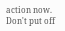action now.  Don't put off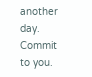another day.  Commit to you.